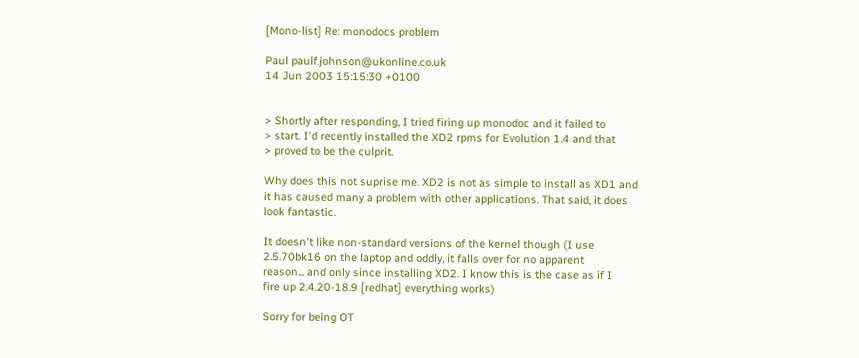[Mono-list] Re: monodocs problem

Paul paulf.johnson@ukonline.co.uk
14 Jun 2003 15:15:30 +0100


> Shortly after responding, I tried firing up monodoc and it failed to
> start. I'd recently installed the XD2 rpms for Evolution 1.4 and that
> proved to be the culprit.

Why does this not suprise me. XD2 is not as simple to install as XD1 and
it has caused many a problem with other applications. That said, it does
look fantastic.

It doesn't like non-standard versions of the kernel though (I use
2.5.70bk16 on the laptop and oddly, it falls over for no apparent
reason... and only since installing XD2. I know this is the case as if I
fire up 2.4.20-18.9 [redhat] everything works)

Sorry for being OT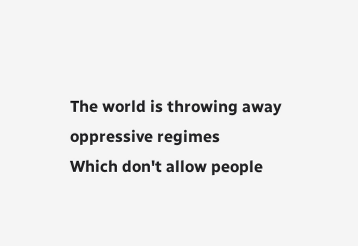The world is throwing away oppressive regimes
Which don't allow people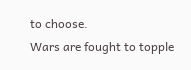to choose.
Wars are fought to topple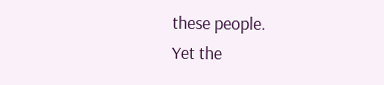these people.
Yet the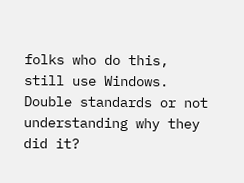folks who do this, still use Windows.
Double standards or not understanding why they did it?